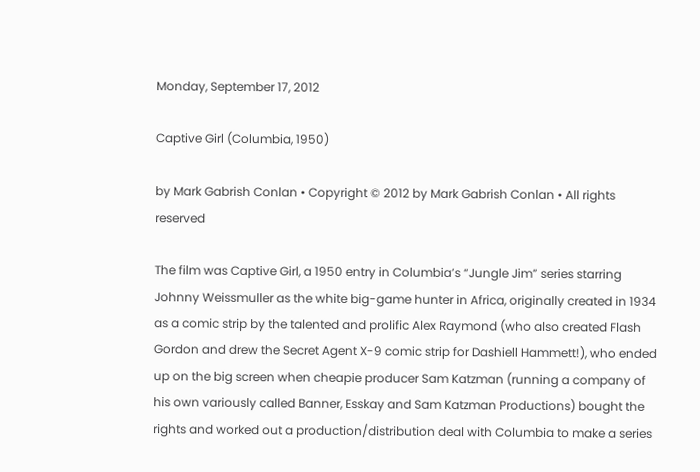Monday, September 17, 2012

Captive Girl (Columbia, 1950)

by Mark Gabrish Conlan • Copyright © 2012 by Mark Gabrish Conlan • All rights reserved

The film was Captive Girl, a 1950 entry in Columbia’s “Jungle Jim” series starring Johnny Weissmuller as the white big-game hunter in Africa, originally created in 1934 as a comic strip by the talented and prolific Alex Raymond (who also created Flash Gordon and drew the Secret Agent X-9 comic strip for Dashiell Hammett!), who ended up on the big screen when cheapie producer Sam Katzman (running a company of his own variously called Banner, Esskay and Sam Katzman Productions) bought the rights and worked out a production/distribution deal with Columbia to make a series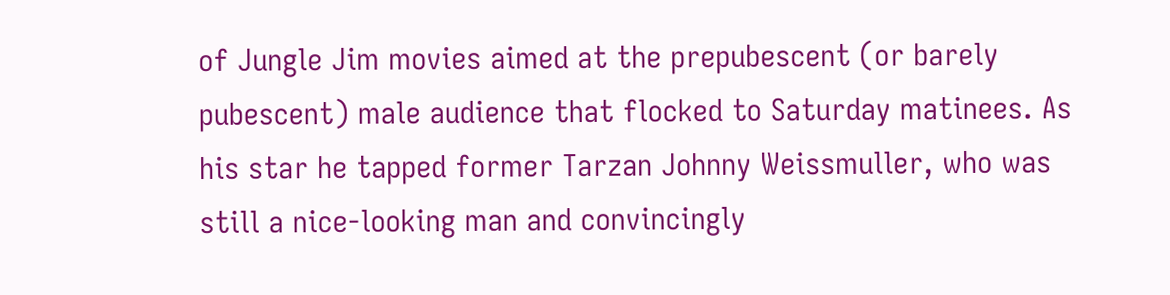of Jungle Jim movies aimed at the prepubescent (or barely pubescent) male audience that flocked to Saturday matinees. As his star he tapped former Tarzan Johnny Weissmuller, who was still a nice-looking man and convincingly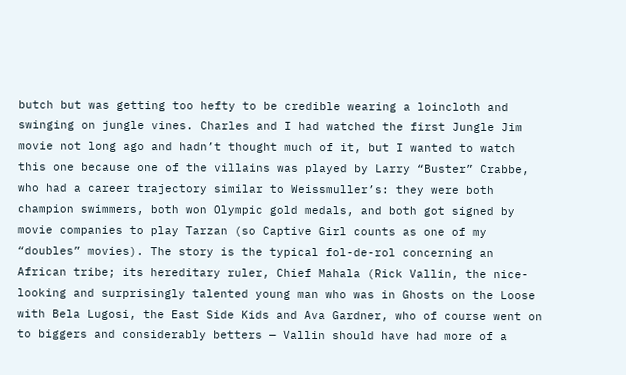butch but was getting too hefty to be credible wearing a loincloth and swinging on jungle vines. Charles and I had watched the first Jungle Jim movie not long ago and hadn’t thought much of it, but I wanted to watch this one because one of the villains was played by Larry “Buster” Crabbe, who had a career trajectory similar to Weissmuller’s: they were both champion swimmers, both won Olympic gold medals, and both got signed by movie companies to play Tarzan (so Captive Girl counts as one of my “doubles” movies). The story is the typical fol-de-rol concerning an African tribe; its hereditary ruler, Chief Mahala (Rick Vallin, the nice-looking and surprisingly talented young man who was in Ghosts on the Loose with Bela Lugosi, the East Side Kids and Ava Gardner, who of course went on to biggers and considerably betters — Vallin should have had more of a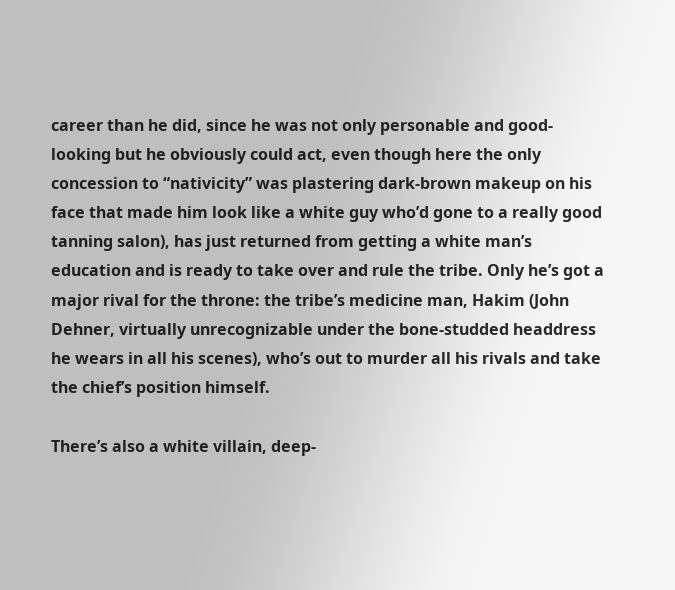career than he did, since he was not only personable and good-looking but he obviously could act, even though here the only concession to “nativicity” was plastering dark-brown makeup on his face that made him look like a white guy who’d gone to a really good tanning salon), has just returned from getting a white man’s education and is ready to take over and rule the tribe. Only he’s got a major rival for the throne: the tribe’s medicine man, Hakim (John Dehner, virtually unrecognizable under the bone-studded headdress he wears in all his scenes), who’s out to murder all his rivals and take the chief’s position himself.

There’s also a white villain, deep-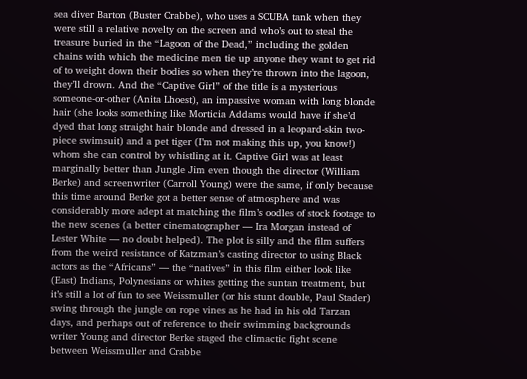sea diver Barton (Buster Crabbe), who uses a SCUBA tank when they were still a relative novelty on the screen and who’s out to steal the treasure buried in the “Lagoon of the Dead,” including the golden chains with which the medicine men tie up anyone they want to get rid of to weight down their bodies so when they’re thrown into the lagoon, they’ll drown. And the “Captive Girl” of the title is a mysterious someone-or-other (Anita Lhoest), an impassive woman with long blonde hair (she looks something like Morticia Addams would have if she’d dyed that long straight hair blonde and dressed in a leopard-skin two-piece swimsuit) and a pet tiger (I’m not making this up, you know!) whom she can control by whistling at it. Captive Girl was at least marginally better than Jungle Jim even though the director (William Berke) and screenwriter (Carroll Young) were the same, if only because this time around Berke got a better sense of atmosphere and was considerably more adept at matching the film’s oodles of stock footage to the new scenes (a better cinematographer — Ira Morgan instead of Lester White — no doubt helped). The plot is silly and the film suffers from the weird resistance of Katzman’s casting director to using Black actors as the “Africans” — the “natives” in this film either look like (East) Indians, Polynesians or whites getting the suntan treatment, but it’s still a lot of fun to see Weissmuller (or his stunt double, Paul Stader) swing through the jungle on rope vines as he had in his old Tarzan days, and perhaps out of reference to their swimming backgrounds writer Young and director Berke staged the climactic fight scene between Weissmuller and Crabbe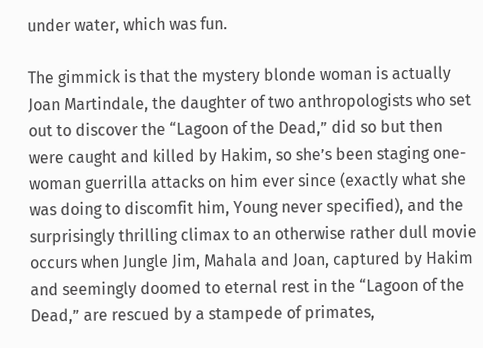under water, which was fun.

The gimmick is that the mystery blonde woman is actually Joan Martindale, the daughter of two anthropologists who set out to discover the “Lagoon of the Dead,” did so but then were caught and killed by Hakim, so she’s been staging one-woman guerrilla attacks on him ever since (exactly what she was doing to discomfit him, Young never specified), and the surprisingly thrilling climax to an otherwise rather dull movie occurs when Jungle Jim, Mahala and Joan, captured by Hakim and seemingly doomed to eternal rest in the “Lagoon of the Dead,” are rescued by a stampede of primates,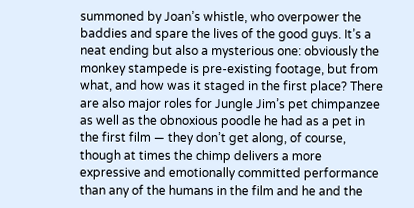summoned by Joan’s whistle, who overpower the baddies and spare the lives of the good guys. It’s a neat ending but also a mysterious one: obviously the monkey stampede is pre-existing footage, but from what, and how was it staged in the first place? There are also major roles for Jungle Jim’s pet chimpanzee as well as the obnoxious poodle he had as a pet in the first film — they don’t get along, of course, though at times the chimp delivers a more expressive and emotionally committed performance than any of the humans in the film and he and the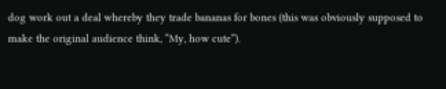dog work out a deal whereby they trade bananas for bones (this was obviously supposed to make the original audience think, “My, how cute”).